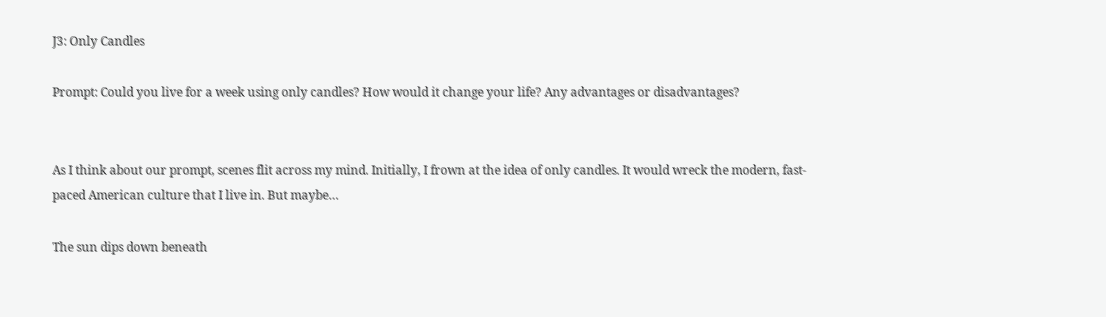J3: Only Candles

Prompt: Could you live for a week using only candles? How would it change your life? Any advantages or disadvantages?


As I think about our prompt, scenes flit across my mind. Initially, I frown at the idea of only candles. It would wreck the modern, fast-paced American culture that I live in. But maybe…

The sun dips down beneath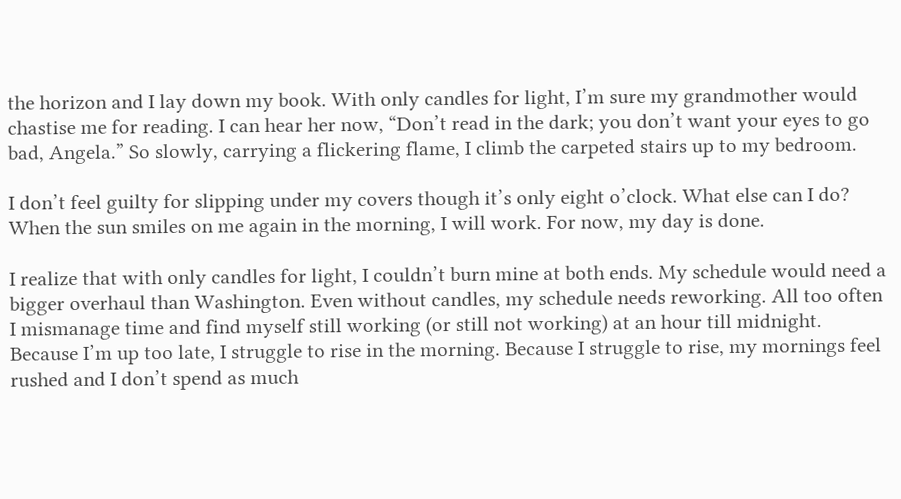the horizon and I lay down my book. With only candles for light, I’m sure my grandmother would chastise me for reading. I can hear her now, “Don’t read in the dark; you don’t want your eyes to go bad, Angela.” So slowly, carrying a flickering flame, I climb the carpeted stairs up to my bedroom.

I don’t feel guilty for slipping under my covers though it’s only eight o’clock. What else can I do? When the sun smiles on me again in the morning, I will work. For now, my day is done.

I realize that with only candles for light, I couldn’t burn mine at both ends. My schedule would need a bigger overhaul than Washington. Even without candles, my schedule needs reworking. All too often I mismanage time and find myself still working (or still not working) at an hour till midnight. Because I’m up too late, I struggle to rise in the morning. Because I struggle to rise, my mornings feel rushed and I don’t spend as much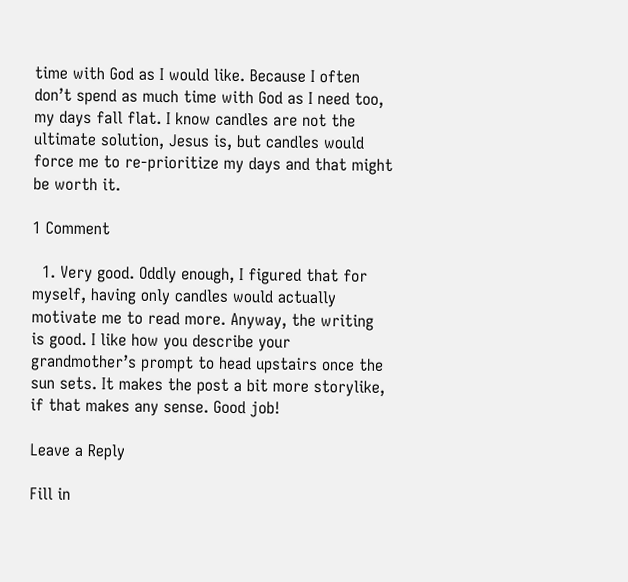time with God as I would like. Because I often don’t spend as much time with God as I need too, my days fall flat. I know candles are not the ultimate solution, Jesus is, but candles would force me to re-prioritize my days and that might be worth it.

1 Comment

  1. Very good. Oddly enough, I figured that for myself, having only candles would actually motivate me to read more. Anyway, the writing is good. I like how you describe your grandmother’s prompt to head upstairs once the sun sets. It makes the post a bit more storylike, if that makes any sense. Good job!

Leave a Reply

Fill in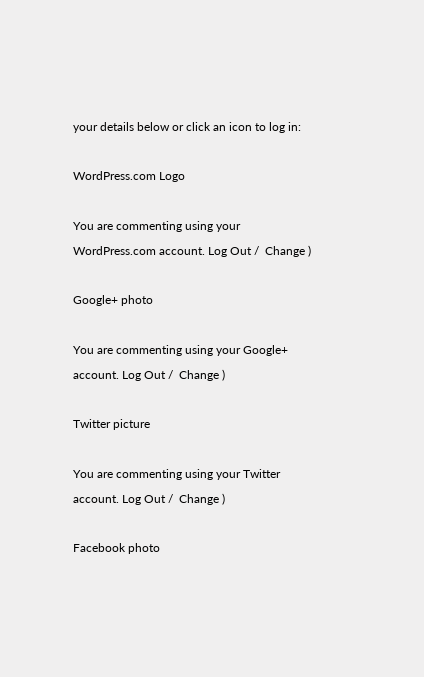your details below or click an icon to log in:

WordPress.com Logo

You are commenting using your WordPress.com account. Log Out /  Change )

Google+ photo

You are commenting using your Google+ account. Log Out /  Change )

Twitter picture

You are commenting using your Twitter account. Log Out /  Change )

Facebook photo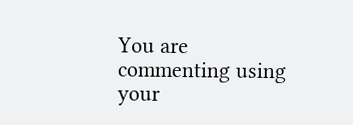You are commenting using your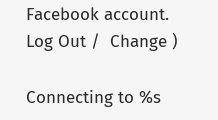Facebook account. Log Out /  Change )

Connecting to %s